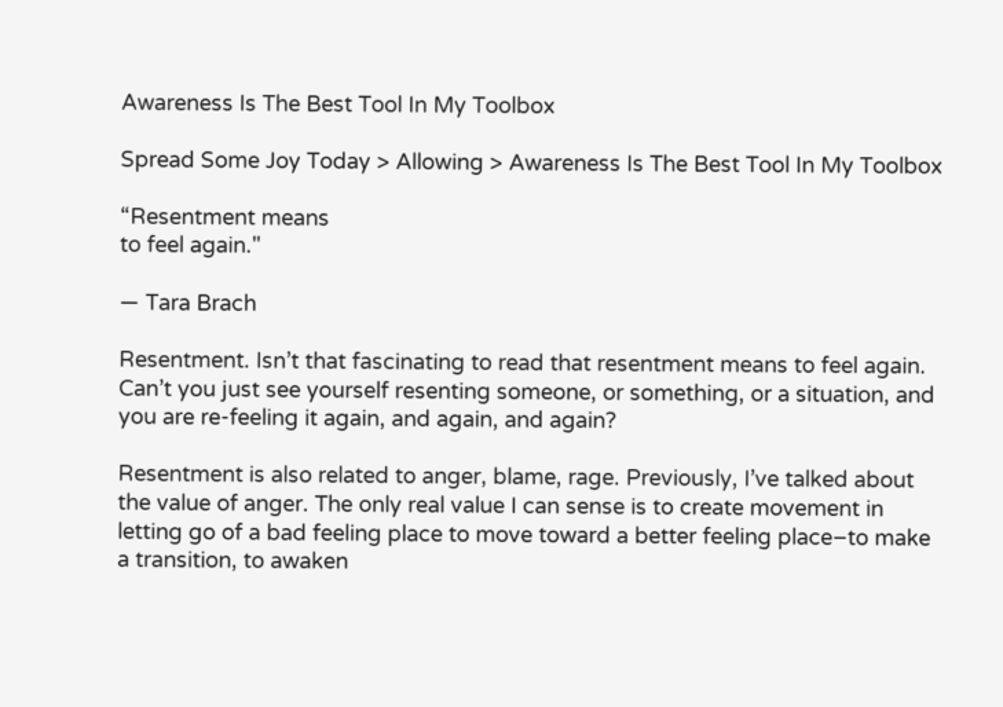Awareness Is The Best Tool In My Toolbox

Spread Some Joy Today > Allowing > Awareness Is The Best Tool In My Toolbox

“Resentment means
to feel again."

— Tara Brach

Resentment. Isn’t that fascinating to read that resentment means to feel again. Can’t you just see yourself resenting someone, or something, or a situation, and you are re-feeling it again, and again, and again?

Resentment is also related to anger, blame, rage. Previously, I’ve talked about the value of anger. The only real value I can sense is to create movement in letting go of a bad feeling place to move toward a better feeling place–to make a transition, to awaken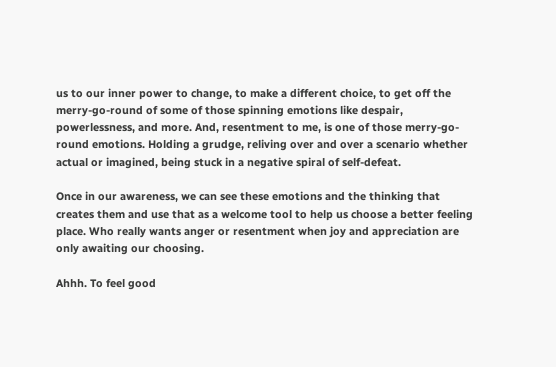us to our inner power to change, to make a different choice, to get off the merry-go-round of some of those spinning emotions like despair, powerlessness, and more. And, resentment to me, is one of those merry-go-round emotions. Holding a grudge, reliving over and over a scenario whether actual or imagined, being stuck in a negative spiral of self-defeat.

Once in our awareness, we can see these emotions and the thinking that creates them and use that as a welcome tool to help us choose a better feeling place. Who really wants anger or resentment when joy and appreciation are only awaiting our choosing.

Ahhh. To feel good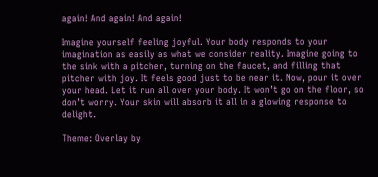again! And again! And again!

Imagine yourself feeling joyful. Your body responds to your imagination as easily as what we consider reality. Imagine going to the sink with a pitcher, turning on the faucet, and filling that pitcher with joy. It feels good just to be near it. Now, pour it over your head. Let it run all over your body. It won’t go on the floor, so don’t worry. Your skin will absorb it all in a glowing response to delight.

Theme: Overlay by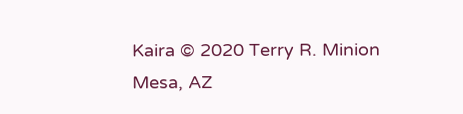Kaira © 2020 Terry R. Minion
Mesa, AZ